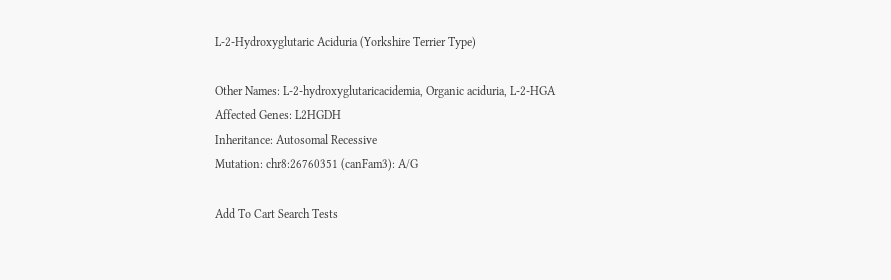L-2-Hydroxyglutaric Aciduria (Yorkshire Terrier Type)

Other Names: L-2-hydroxyglutaricacidemia, Organic aciduria, L-2-HGA
Affected Genes: L2HGDH
Inheritance: Autosomal Recessive
Mutation: chr8:26760351 (canFam3): A/G

Add To Cart Search Tests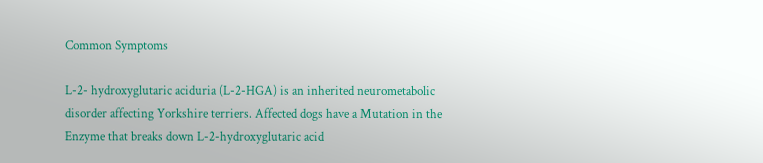Common Symptoms

L-2- hydroxyglutaric aciduria (L-2-HGA) is an inherited neurometabolic disorder affecting Yorkshire terriers. Affected dogs have a Mutation in the Enzyme that breaks down L-2-hydroxyglutaric acid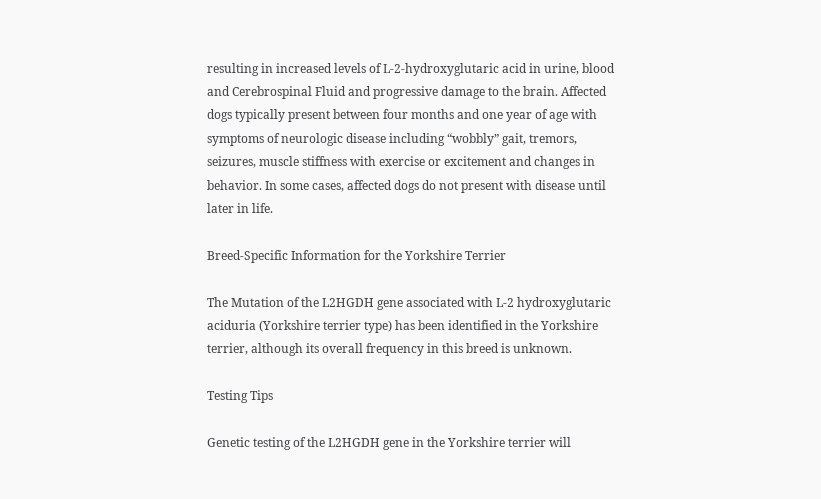resulting in increased levels of L-2-hydroxyglutaric acid in urine, blood and Cerebrospinal Fluid and progressive damage to the brain. Affected dogs typically present between four months and one year of age with symptoms of neurologic disease including “wobbly” gait, tremors, seizures, muscle stiffness with exercise or excitement and changes in behavior. In some cases, affected dogs do not present with disease until later in life.

Breed-Specific Information for the Yorkshire Terrier

The Mutation of the L2HGDH gene associated with L-2 hydroxyglutaric aciduria (Yorkshire terrier type) has been identified in the Yorkshire terrier, although its overall frequency in this breed is unknown.

Testing Tips

Genetic testing of the L2HGDH gene in the Yorkshire terrier will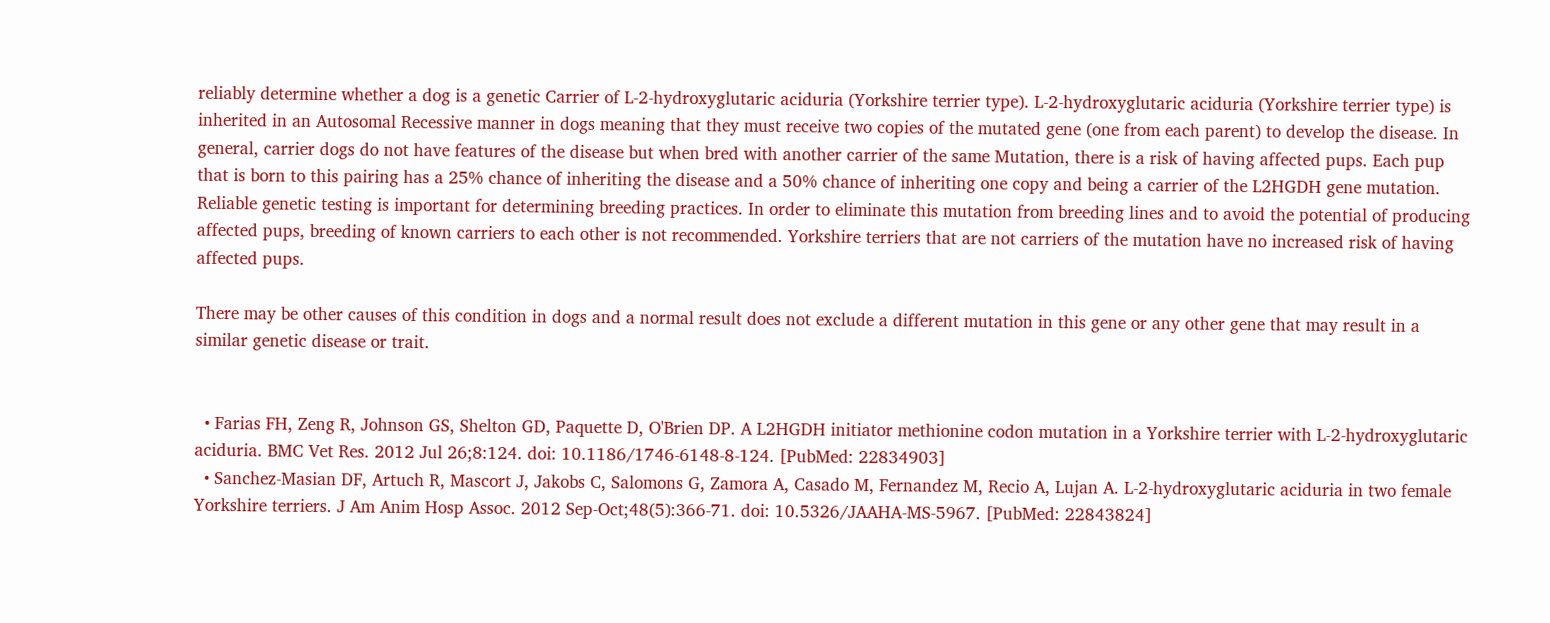reliably determine whether a dog is a genetic Carrier of L-2-hydroxyglutaric aciduria (Yorkshire terrier type). L-2-hydroxyglutaric aciduria (Yorkshire terrier type) is inherited in an Autosomal Recessive manner in dogs meaning that they must receive two copies of the mutated gene (one from each parent) to develop the disease. In general, carrier dogs do not have features of the disease but when bred with another carrier of the same Mutation, there is a risk of having affected pups. Each pup that is born to this pairing has a 25% chance of inheriting the disease and a 50% chance of inheriting one copy and being a carrier of the L2HGDH gene mutation. Reliable genetic testing is important for determining breeding practices. In order to eliminate this mutation from breeding lines and to avoid the potential of producing affected pups, breeding of known carriers to each other is not recommended. Yorkshire terriers that are not carriers of the mutation have no increased risk of having affected pups.

There may be other causes of this condition in dogs and a normal result does not exclude a different mutation in this gene or any other gene that may result in a similar genetic disease or trait.


  • Farias FH, Zeng R, Johnson GS, Shelton GD, Paquette D, O'Brien DP. A L2HGDH initiator methionine codon mutation in a Yorkshire terrier with L-2-hydroxyglutaric aciduria. BMC Vet Res. 2012 Jul 26;8:124. doi: 10.1186/1746-6148-8-124. [PubMed: 22834903]
  • Sanchez-Masian DF, Artuch R, Mascort J, Jakobs C, Salomons G, Zamora A, Casado M, Fernandez M, Recio A, Lujan A. L-2-hydroxyglutaric aciduria in two female Yorkshire terriers. J Am Anim Hosp Assoc. 2012 Sep-Oct;48(5):366-71. doi: 10.5326/JAAHA-MS-5967. [PubMed: 22843824]